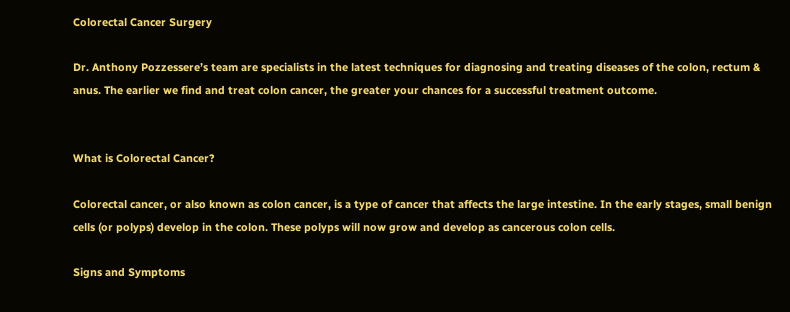Colorectal Cancer Surgery

Dr. Anthony Pozzessere’s team are specialists in the latest techniques for diagnosing and treating diseases of the colon, rectum & anus. The earlier we find and treat colon cancer, the greater your chances for a successful treatment outcome.


What is Colorectal Cancer?

Colorectal cancer, or also known as colon cancer, is a type of cancer that affects the large intestine. In the early stages, small benign cells (or polyps) develop in the colon. These polyps will now grow and develop as cancerous colon cells.

Signs and Symptoms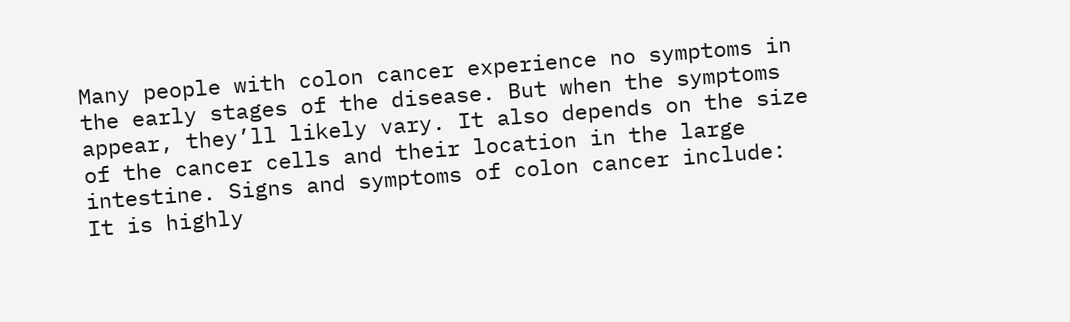Many people with colon cancer experience no symptoms in the early stages of the disease. But when the symptoms appear, they’ll likely vary. It also depends on the size of the cancer cells and their location in the large intestine. Signs and symptoms of colon cancer include:
It is highly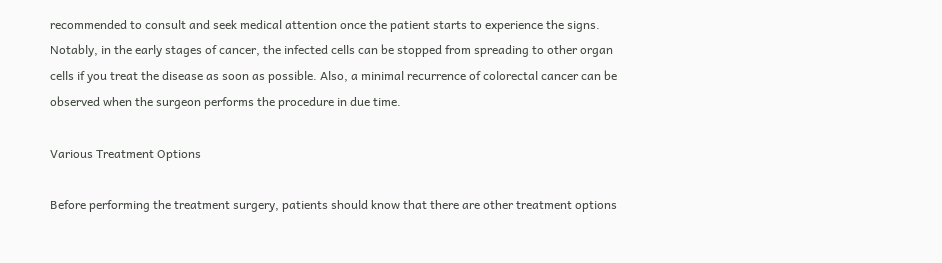recommended to consult and seek medical attention once the patient starts to experience the signs. Notably, in the early stages of cancer, the infected cells can be stopped from spreading to other organ cells if you treat the disease as soon as possible. Also, a minimal recurrence of colorectal cancer can be observed when the surgeon performs the procedure in due time.

Various Treatment Options

Before performing the treatment surgery, patients should know that there are other treatment options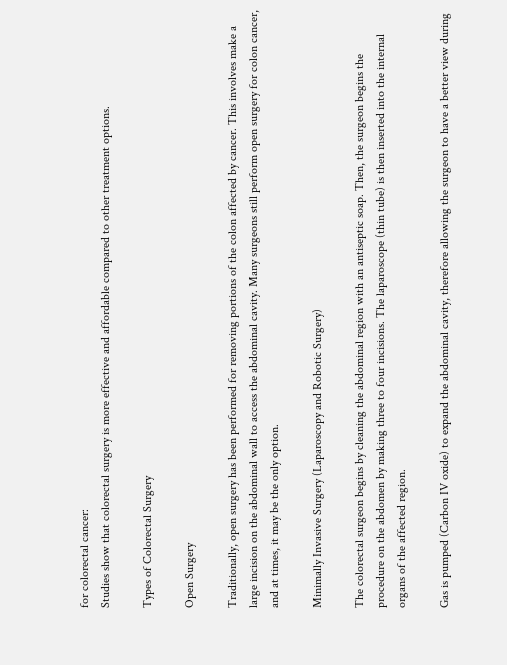for colorectal cancer:
Studies show that colorectal surgery is more effective and affordable compared to other treatment options.

Types of Colorectal Surgery

Open Surgery

Traditionally, open surgery has been performed for removing portions of the colon affected by cancer. This involves make a large incision on the abdominal wall to access the abdominal cavity. Many surgeons still perform open surgery for colon cancer, and at times, it may be the only option.

Minimally Invasive Surgery (Laparoscopy and Robotic Surgery)

The colorectal surgeon begins by cleaning the abdominal region with an antiseptic soap. Then, the surgeon begins the procedure on the abdomen by making three to four incisions. The laparoscope (thin tube) is then inserted into the internal organs of the affected region.

Gas is pumped (Carbon IV oxide) to expand the abdominal cavity, therefore allowing the surgeon to have a better view during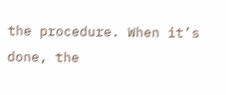the procedure. When it’s done, the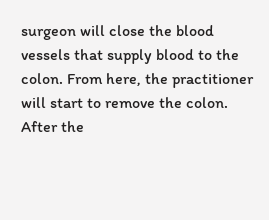surgeon will close the blood vessels that supply blood to the colon. From here, the practitioner will start to remove the colon. After the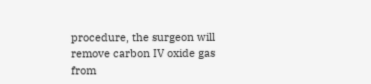procedure, the surgeon will remove carbon IV oxide gas from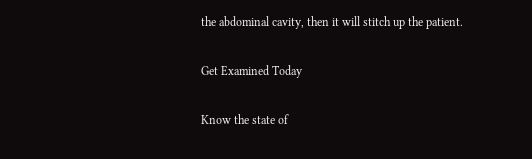the abdominal cavity, then it will stitch up the patient.

Get Examined Today

Know the state of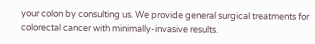your colon by consulting us. We provide general surgical treatments for colorectal cancer with minimally-invasive results.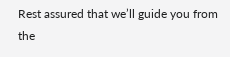Rest assured that we’ll guide you from the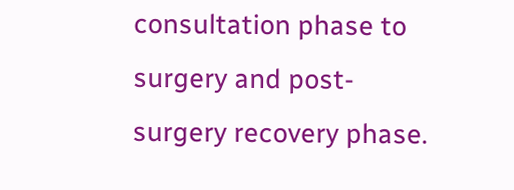consultation phase to surgery and post-surgery recovery phase.